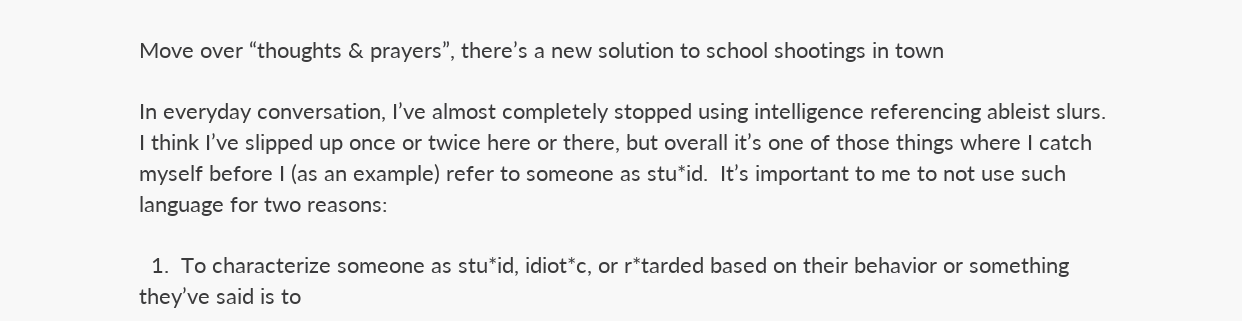Move over “thoughts & prayers”, there’s a new solution to school shootings in town

In everyday conversation, I’ve almost completely stopped using intelligence referencing ableist slurs. I think I’ve slipped up once or twice here or there, but overall it’s one of those things where I catch myself before I (as an example) refer to someone as stu*id.  It’s important to me to not use such language for two reasons:

  1.  To characterize someone as stu*id, idiot*c, or r*tarded based on their behavior or something they’ve said is to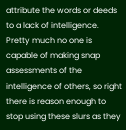attribute the words or deeds to a lack of intelligence.  Pretty much no one is capable of making snap assessments of the intelligence of others, so right there is reason enough to stop using these slurs as they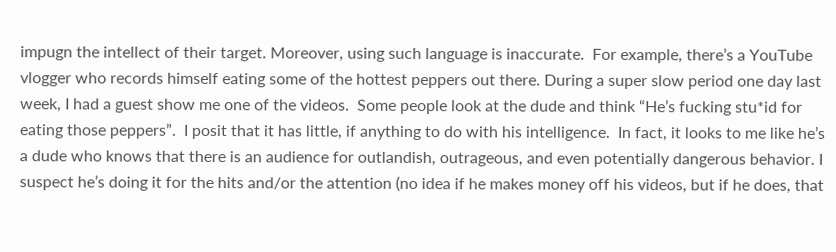impugn the intellect of their target. Moreover, using such language is inaccurate.  For example, there’s a YouTube vlogger who records himself eating some of the hottest peppers out there. During a super slow period one day last week, I had a guest show me one of the videos.  Some people look at the dude and think “He’s fucking stu*id for eating those peppers”.  I posit that it has little, if anything to do with his intelligence.  In fact, it looks to me like he’s a dude who knows that there is an audience for outlandish, outrageous, and even potentially dangerous behavior. I suspect he’s doing it for the hits and/or the attention (no idea if he makes money off his videos, but if he does, that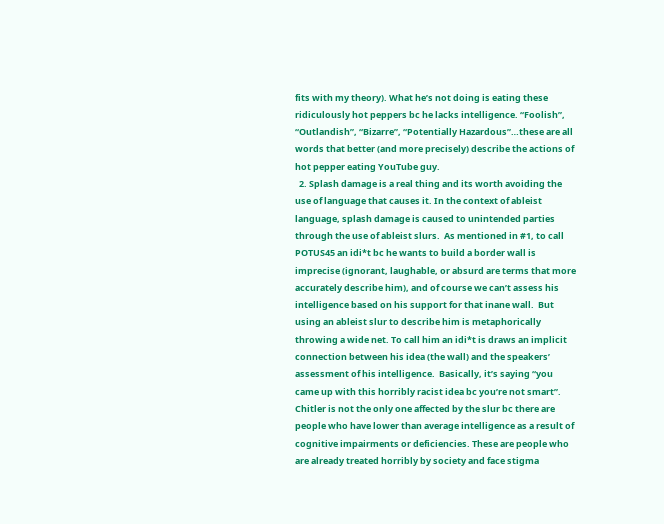fits with my theory). What he’s not doing is eating these ridiculously hot peppers bc he lacks intelligence. “Foolish”, “Outlandish”, “Bizarre”, “Potentially Hazardous”…these are all words that better (and more precisely) describe the actions of hot pepper eating YouTube guy.
  2. Splash damage is a real thing and its worth avoiding the use of language that causes it. In the context of ableist language, splash damage is caused to unintended parties through the use of ableist slurs.  As mentioned in #1, to call POTUS45 an idi*t bc he wants to build a border wall is imprecise (ignorant, laughable, or absurd are terms that more accurately describe him), and of course we can’t assess his intelligence based on his support for that inane wall.  But using an ableist slur to describe him is metaphorically throwing a wide net. To call him an idi*t is draws an implicit connection between his idea (the wall) and the speakers’ assessment of his intelligence.  Basically, it’s saying “you came up with this horribly racist idea bc you’re not smart”.  Chitler is not the only one affected by the slur bc there are people who have lower than average intelligence as a result of cognitive impairments or deficiencies. These are people who are already treated horribly by society and face stigma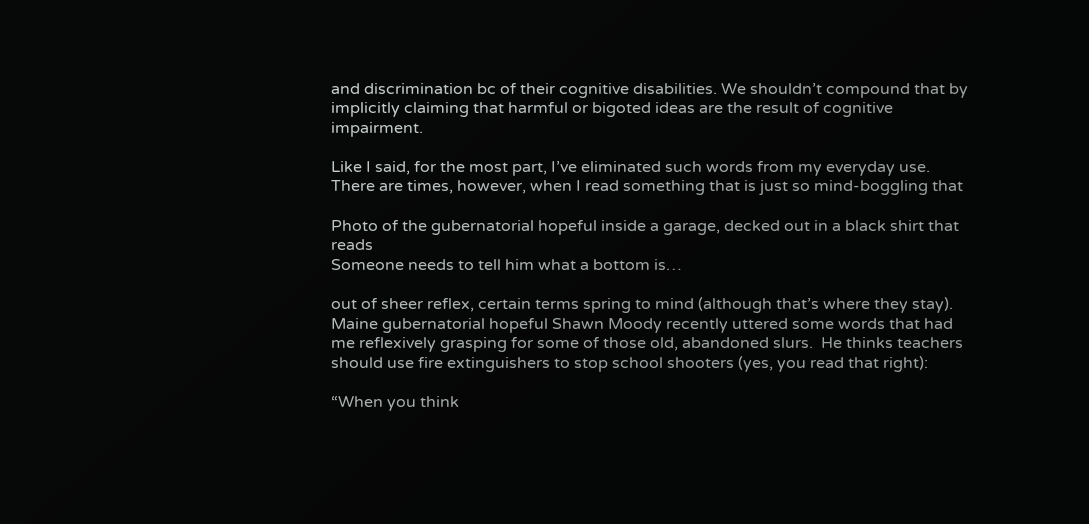and discrimination bc of their cognitive disabilities. We shouldn’t compound that by implicitly claiming that harmful or bigoted ideas are the result of cognitive impairment.

Like I said, for the most part, I’ve eliminated such words from my everyday use. There are times, however, when I read something that is just so mind-boggling that

Photo of the gubernatorial hopeful inside a garage, decked out in a black shirt that reads
Someone needs to tell him what a bottom is…

out of sheer reflex, certain terms spring to mind (although that’s where they stay). Maine gubernatorial hopeful Shawn Moody recently uttered some words that had me reflexively grasping for some of those old, abandoned slurs.  He thinks teachers should use fire extinguishers to stop school shooters (yes, you read that right):

“When you think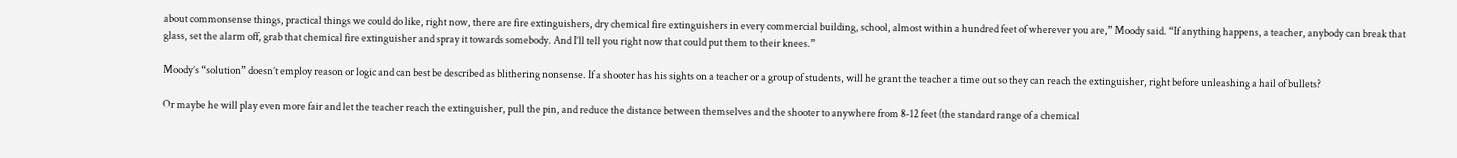about commonsense things, practical things we could do like, right now, there are fire extinguishers, dry chemical fire extinguishers in every commercial building, school, almost within a hundred feet of wherever you are,” Moody said. “If anything happens, a teacher, anybody can break that glass, set the alarm off, grab that chemical fire extinguisher and spray it towards somebody. And I’ll tell you right now that could put them to their knees.”

Moody’s “solution” doesn’t employ reason or logic and can best be described as blithering nonsense. If a shooter has his sights on a teacher or a group of students, will he grant the teacher a time out so they can reach the extinguisher, right before unleashing a hail of bullets?

Or maybe he will play even more fair and let the teacher reach the extinguisher, pull the pin, and reduce the distance between themselves and the shooter to anywhere from 8-12 feet (the standard range of a chemical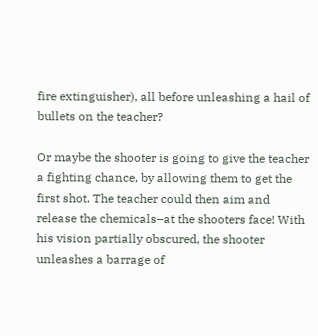fire extinguisher), all before unleashing a hail of bullets on the teacher?

Or maybe the shooter is going to give the teacher a fighting chance, by allowing them to get the first shot. The teacher could then aim and release the chemicals–at the shooters face! With his vision partially obscured, the shooter unleashes a barrage of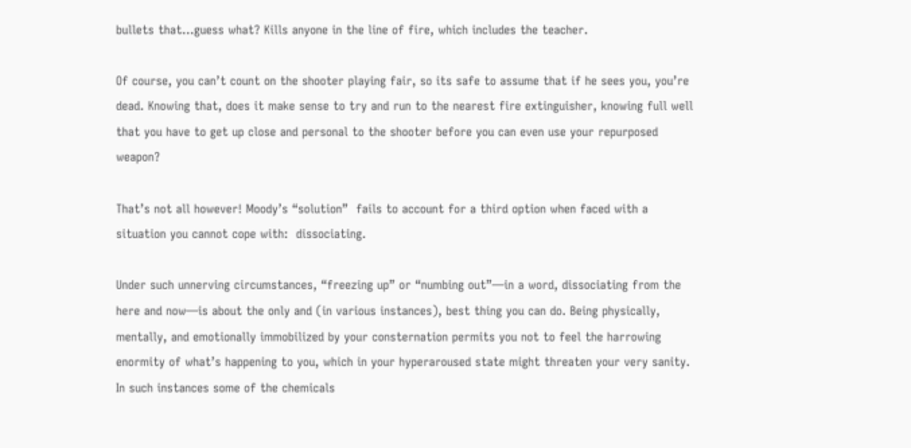bullets that…guess what? Kills anyone in the line of fire, which includes the teacher.

Of course, you can’t count on the shooter playing fair, so its safe to assume that if he sees you, you’re dead. Knowing that, does it make sense to try and run to the nearest fire extinguisher, knowing full well that you have to get up close and personal to the shooter before you can even use your repurposed weapon?

That’s not all however! Moody’s “solution”  fails to account for a third option when faced with a situation you cannot cope with:  dissociating.

Under such unnerving circumstances, “freezing up” or “numbing out”—in a word, dissociating from the here and now—is about the only and (in various instances), best thing you can do. Being physically, mentally, and emotionally immobilized by your consternation permits you not to feel the harrowing enormity of what’s happening to you, which in your hyperaroused state might threaten your very sanity. In such instances some of the chemicals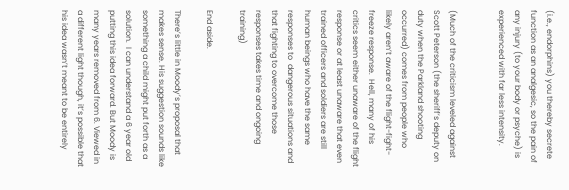(i.e., endorphins) you thereby secrete function as an analgesic, so the pain of any injury (to your body or psyche) is experienced with far less intensity.


(Much of the criticism leveled against Scott Peterson (the sheriff’s deputy on duty when the Parkland shooting occurred) comes from people who likely aren’t aware of the flight-fight-freeze response.  Hell, many of his critics seem either unaware of the flight response or at least unaware that even trained officers and soldiers are still human beings who have the same responses to  dangerous situations and that fighting to overcome those responses takes time and ongoing training)

End aside.

There’s little in Moody’s proposal that makes sense. His suggestion sounds like something a child might put forth as a solution.  I can understand a 6 year old putting this idea forward. But Moody is many years removed from 6. Viewed in a different light though, it’s possible that his idea wasn’t meant to be entirely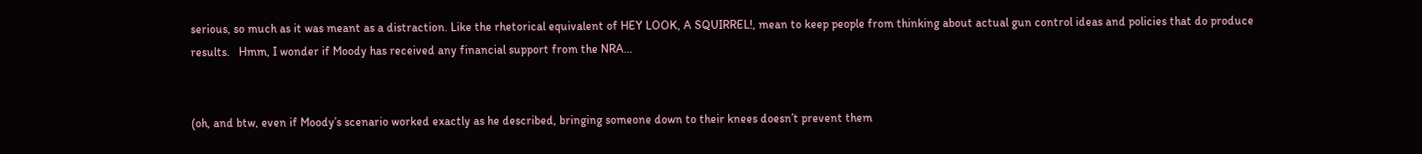serious, so much as it was meant as a distraction. Like the rhetorical equivalent of HEY LOOK, A SQUIRREL!, mean to keep people from thinking about actual gun control ideas and policies that do produce results.   Hmm, I wonder if Moody has received any financial support from the NRA…


(oh, and btw, even if Moody’s scenario worked exactly as he described, bringing someone down to their knees doesn’t prevent them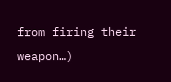from firing their weapon…)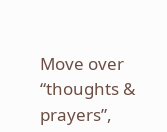Move over “thoughts & prayers”,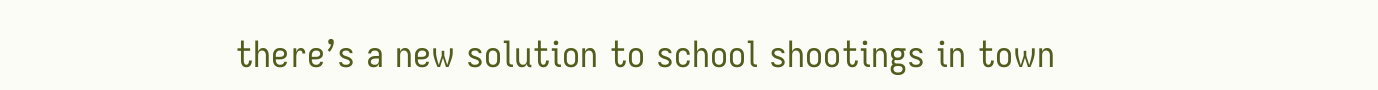there’s a new solution to school shootings in town